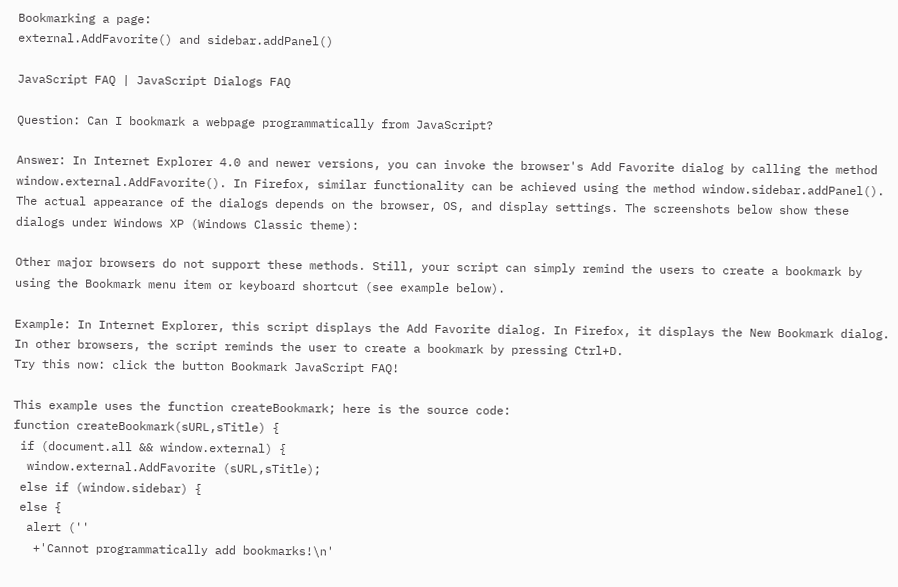Bookmarking a page:
external.AddFavorite() and sidebar.addPanel()

JavaScript FAQ | JavaScript Dialogs FAQ

Question: Can I bookmark a webpage programmatically from JavaScript?

Answer: In Internet Explorer 4.0 and newer versions, you can invoke the browser's Add Favorite dialog by calling the method window.external.AddFavorite(). In Firefox, similar functionality can be achieved using the method window.sidebar.addPanel(). The actual appearance of the dialogs depends on the browser, OS, and display settings. The screenshots below show these dialogs under Windows XP (Windows Classic theme):

Other major browsers do not support these methods. Still, your script can simply remind the users to create a bookmark by using the Bookmark menu item or keyboard shortcut (see example below).

Example: In Internet Explorer, this script displays the Add Favorite dialog. In Firefox, it displays the New Bookmark dialog. In other browsers, the script reminds the user to create a bookmark by pressing Ctrl+D.
Try this now: click the button Bookmark JavaScript FAQ!

This example uses the function createBookmark; here is the source code:
function createBookmark(sURL,sTitle) {
 if (document.all && window.external) {
  window.external.AddFavorite (sURL,sTitle);
 else if (window.sidebar) {
 else {
  alert (''
   +'Cannot programmatically add bookmarks!\n'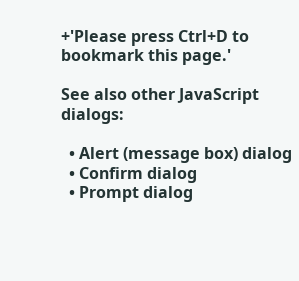+'Please press Ctrl+D to bookmark this page.'

See also other JavaScript dialogs:

  • Alert (message box) dialog
  • Confirm dialog
  • Prompt dialog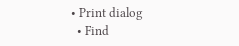• Print dialog
  • Find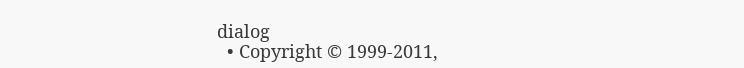dialog
  • Copyright © 1999-2011,